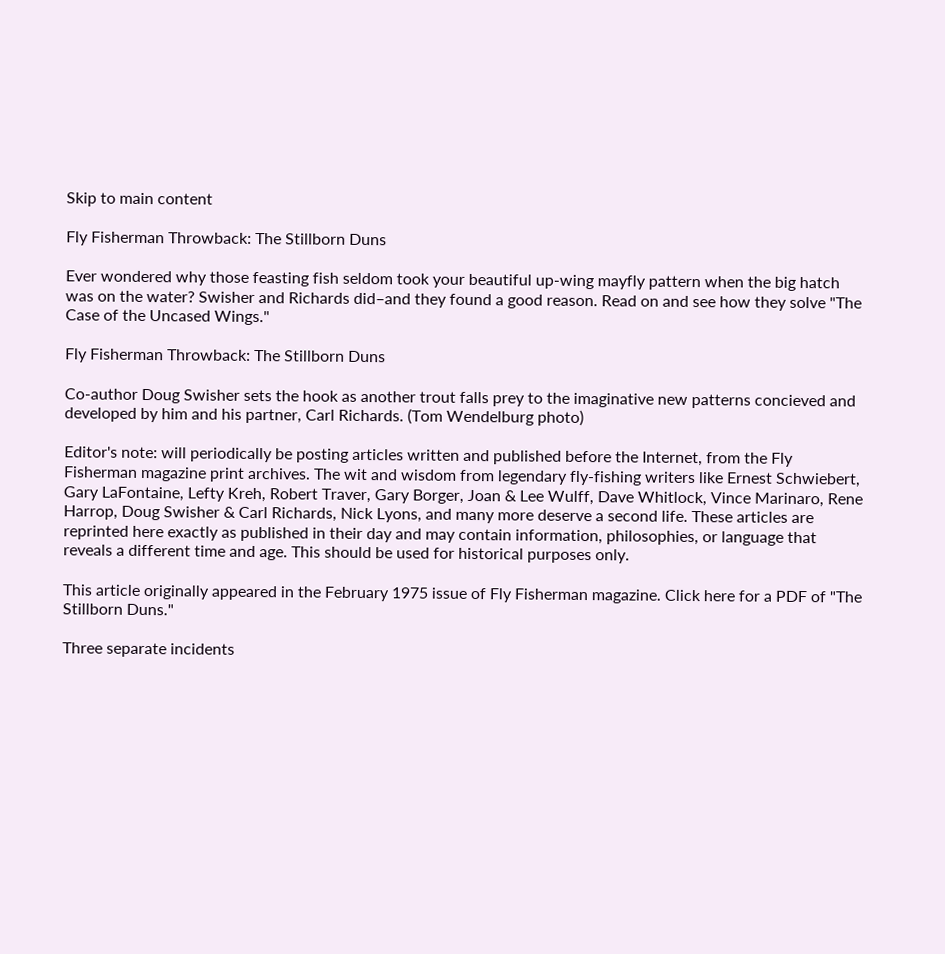Skip to main content

Fly Fisherman Throwback: The Stillborn Duns

Ever wondered why those feasting fish seldom took your beautiful up-wing mayfly pattern when the big hatch was on the water? Swisher and Richards did–and they found a good reason. Read on and see how they solve "The Case of the Uncased Wings."

Fly Fisherman Throwback: The Stillborn Duns

Co-author Doug Swisher sets the hook as another trout falls prey to the imaginative new patterns concieved and developed by him and his partner, Carl Richards. (Tom Wendelburg photo)

Editor's note: will periodically be posting articles written and published before the Internet, from the Fly Fisherman magazine print archives. The wit and wisdom from legendary fly-fishing writers like Ernest Schwiebert, Gary LaFontaine, Lefty Kreh, Robert Traver, Gary Borger, Joan & Lee Wulff, Dave Whitlock, Vince Marinaro, Rene Harrop, Doug Swisher & Carl Richards, Nick Lyons, and many more deserve a second life. These articles are reprinted here exactly as published in their day and may contain information, philosophies, or language that reveals a different time and age. This should be used for historical purposes only.

This article originally appeared in the February 1975 issue of Fly Fisherman magazine. Click here for a PDF of "The Stillborn Duns."

Three separate incidents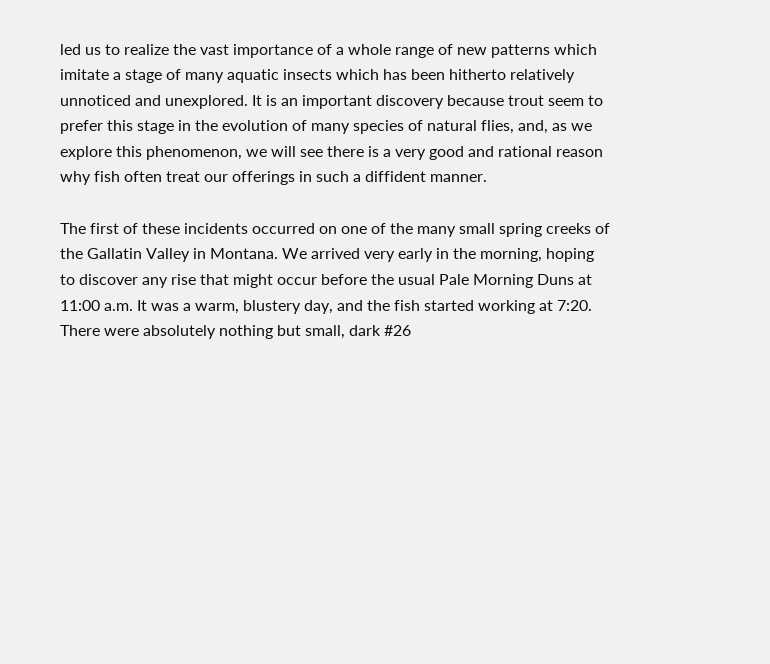led us to realize the vast importance of a whole range of new patterns which imitate a stage of many aquatic insects which has been hitherto relatively unnoticed and unexplored. It is an important discovery because trout seem to prefer this stage in the evolution of many species of natural flies, and, as we explore this phenomenon, we will see there is a very good and rational reason why fish often treat our offerings in such a diffident manner.

The first of these incidents occurred on one of the many small spring creeks of the Gallatin Valley in Montana. We arrived very early in the morning, hoping to discover any rise that might occur before the usual Pale Morning Duns at 11:00 a.m. It was a warm, blustery day, and the fish started working at 7:20. There were absolutely nothing but small, dark #26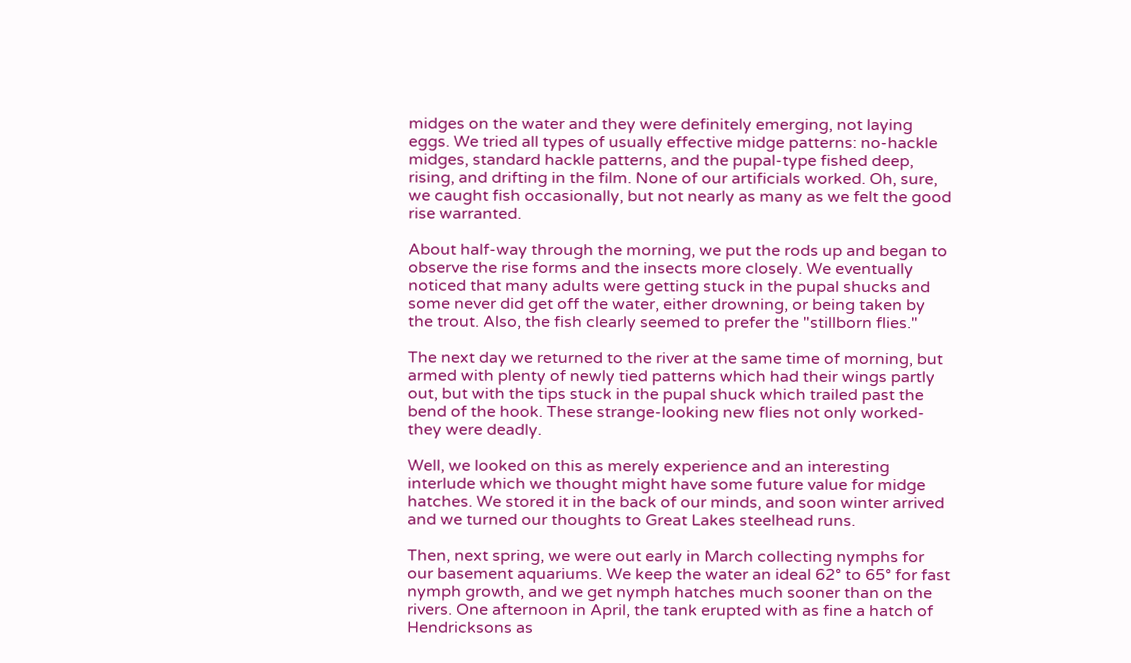midges on the water and they were definitely emerging, not laying eggs. We tried all types of usually effective midge patterns: no-hackle midges, standard hackle patterns, and the pupal-type fished deep, rising, and drifting in the film. None of our artificials worked. Oh, sure, we caught fish occasionally, but not nearly as many as we felt the good rise warranted.

About half-way through the morning, we put the rods up and began to observe the rise forms and the insects more closely. We eventually noticed that many adults were getting stuck in the pupal shucks and some never did get off the water, either drowning, or being taken by the trout. Also, the fish clearly seemed to prefer the "stillborn flies."

The next day we returned to the river at the same time of morning, but armed with plenty of newly tied patterns which had their wings partly out, but with the tips stuck in the pupal shuck which trailed past the bend of the hook. These strange-looking new flies not only worked-they were deadly.

Well, we looked on this as merely experience and an interesting interlude which we thought might have some future value for midge hatches. We stored it in the back of our minds, and soon winter arrived and we turned our thoughts to Great Lakes steelhead runs.

Then, next spring, we were out early in March collecting nymphs for our basement aquariums. We keep the water an ideal 62° to 65° for fast nymph growth, and we get nymph hatches much sooner than on the rivers. One afternoon in April, the tank erupted with as fine a hatch of Hendricksons as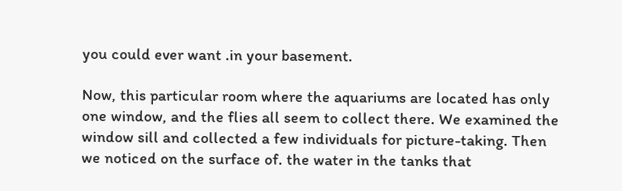you could ever want .in your basement.

Now, this particular room where the aquariums are located has only one window, and the flies all seem to collect there. We examined the window sill and collected a few individuals for picture-taking. Then we noticed on the surface of. the water in the tanks that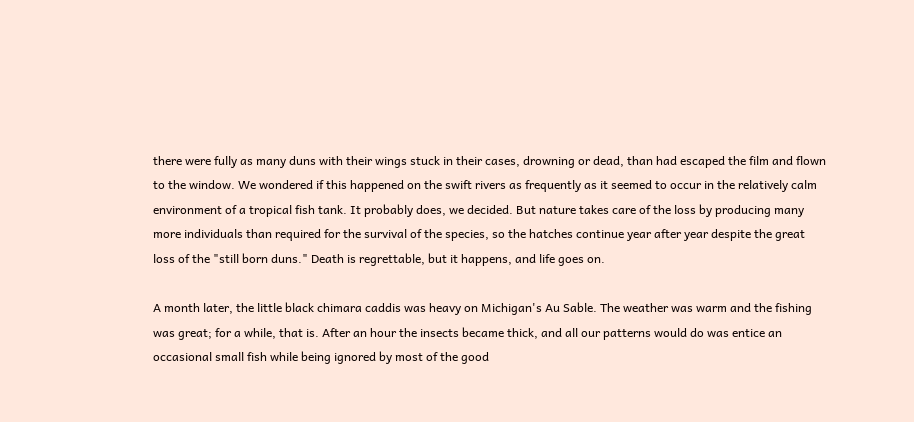there were fully as many duns with their wings stuck in their cases, drowning or dead, than had escaped the film and flown to the window. We wondered if this happened on the swift rivers as frequently as it seemed to occur in the relatively calm environment of a tropical fish tank. It probably does, we decided. But nature takes care of the loss by producing many more individuals than required for the survival of the species, so the hatches continue year after year despite the great loss of the "still born duns." Death is regrettable, but it happens, and life goes on.

A month later, the little black chimara caddis was heavy on Michigan's Au Sable. The weather was warm and the fishing was great; for a while, that is. After an hour the insects became thick, and all our patterns would do was entice an occasional small fish while being ignored by most of the good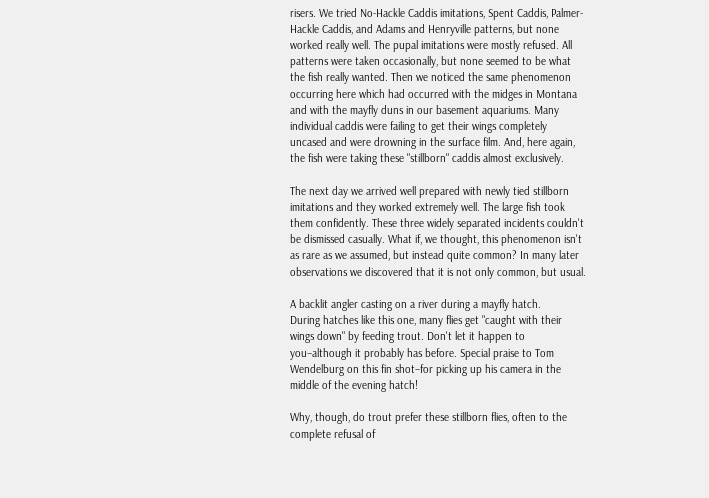risers. We tried No-Hackle Caddis imitations, Spent Caddis, Palmer-Hackle Caddis, and Adams and Henryville patterns, but none worked really well. The pupal imitations were mostly refused. All patterns were taken occasionally, but none seemed to be what the fish really wanted. Then we noticed the same phenomenon occurring here which had occurred with the midges in Montana and with the mayfly duns in our basement aquariums. Many individual caddis were failing to get their wings completely uncased and were drowning in the surface film. And, here again, the fish were taking these "stillborn" caddis almost exclusively.

The next day we arrived well prepared with newly tied stillborn imitations and they worked extremely well. The large fish took them confidently. These three widely separated incidents couldn't be dismissed casually. What if, we thought, this phenomenon isn't as rare as we assumed, but instead quite common? In many later observations we discovered that it is not only common, but usual.

A backlit angler casting on a river during a mayfly hatch.
During hatches like this one, many flies get "caught with their wings down" by feeding trout. Don't let it happen to you–although it probably has before. Special praise to Tom Wendelburg on this fin shot–for picking up his camera in the middle of the evening hatch!

Why, though, do trout prefer these stillborn flies, often to the complete refusal of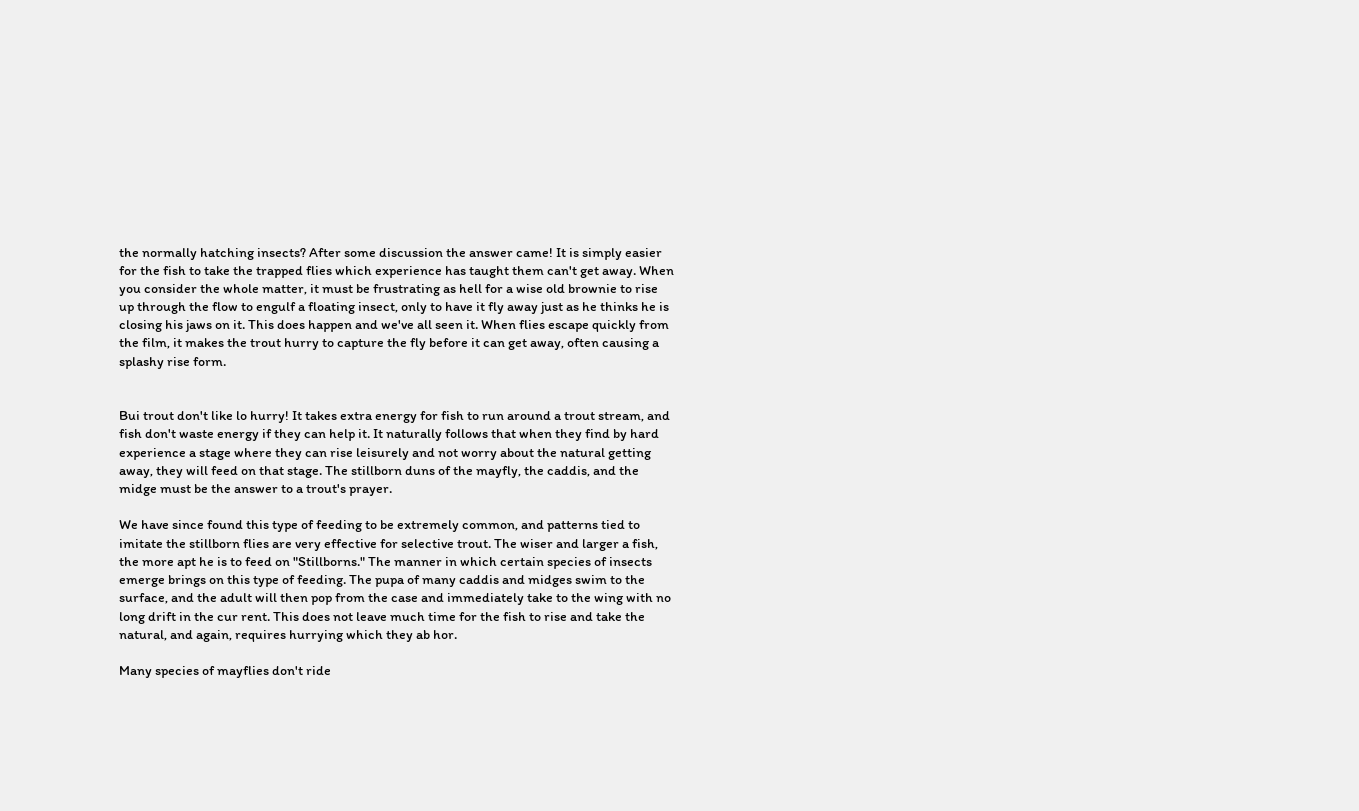the normally hatching insects? After some discussion the answer came! It is simply easier for the fish to take the trapped flies which experience has taught them can't get away. When you consider the whole matter, it must be frustrating as hell for a wise old brownie to rise up through the flow to engulf a floating insect, only to have it fly away just as he thinks he is closing his jaws on it. This does happen and we've all seen it. When flies escape quickly from the film, it makes the trout hurry to capture the fly before it can get away, often causing a splashy rise form.


Bui trout don't like lo hurry! It takes extra energy for fish to run around a trout stream, and fish don't waste energy if they can help it. It naturally follows that when they find by hard experience a stage where they can rise leisurely and not worry about the natural getting away, they will feed on that stage. The stillborn duns of the mayfly, the caddis, and the midge must be the answer to a trout's prayer.

We have since found this type of feeding to be extremely common, and patterns tied to imitate the stillborn flies are very effective for selective trout. The wiser and larger a fish, the more apt he is to feed on "Stillborns." The manner in which certain species of insects emerge brings on this type of feeding. The pupa of many caddis and midges swim to the surface, and the adult will then pop from the case and immediately take to the wing with no long drift in the cur rent. This does not leave much time for the fish to rise and take the natural, and again, requires hurrying which they ab hor.

Many species of mayflies don't ride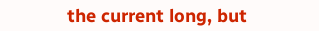the current long, but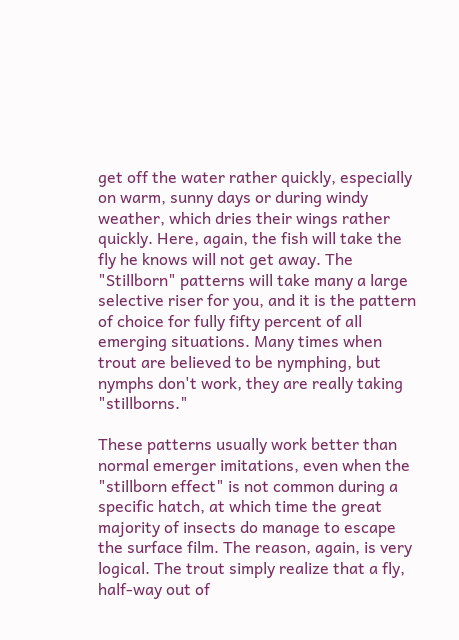get off the water rather quickly, especially on warm, sunny days or during windy weather, which dries their wings rather quickly. Here, again, the fish will take the fly he knows will not get away. The "Stillborn" patterns will take many a large selective riser for you, and it is the pattern of choice for fully fifty percent of all emerging situations. Many times when trout are believed to be nymphing, but nymphs don't work, they are really taking "stillborns."

These patterns usually work better than normal emerger imitations, even when the "stillborn effect" is not common during a specific hatch, at which time the great majority of insects do manage to escape the surface film. The reason, again, is very logical. The trout simply realize that a fly, half-way out of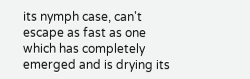its nymph case, can't escape as fast as one which has completely emerged and is drying its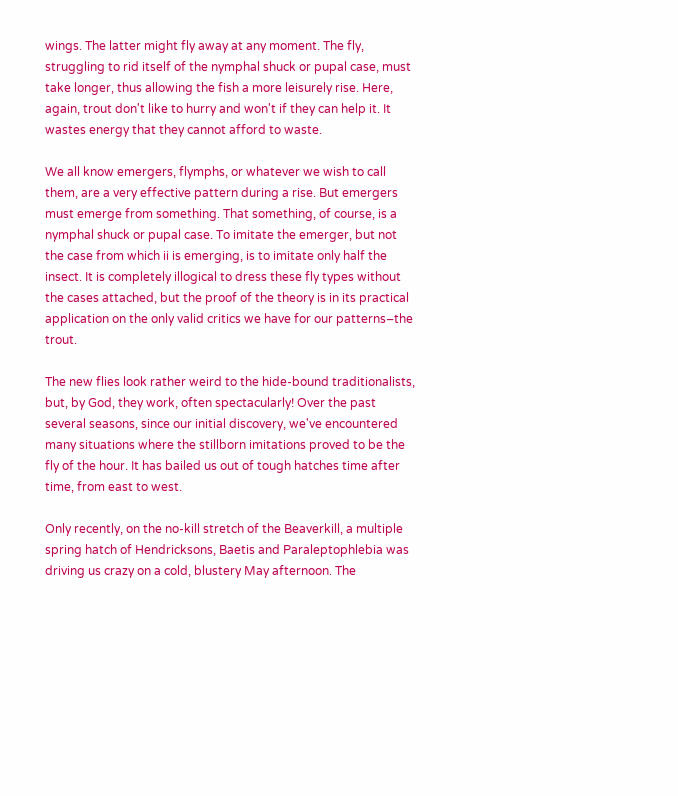wings. The latter might fly away at any moment. The fly, struggling to rid itself of the nymphal shuck or pupal case, must take longer, thus allowing the fish a more leisurely rise. Here, again, trout don't like to hurry and won't if they can help it. It wastes energy that they cannot afford to waste.

We all know emergers, flymphs, or whatever we wish to call them, are a very effective pattern during a rise. But emergers must emerge from something. That something, of course, is a nymphal shuck or pupal case. To imitate the emerger, but not the case from which ii is emerging, is to imitate only half the insect. It is completely illogical to dress these fly types without the cases attached, but the proof of the theory is in its practical application on the only valid critics we have for our patterns–the trout.

The new flies look rather weird to the hide-bound traditionalists, but, by God, they work, often spectacularly! Over the past several seasons, since our initial discovery, we've encountered many situations where the stillborn imitations proved to be the fly of the hour. It has bailed us out of tough hatches time after time, from east to west.

Only recently, on the no-kill stretch of the Beaverkill, a multiple spring hatch of Hendricksons, Baetis and Paraleptophlebia was driving us crazy on a cold, blustery May afternoon. The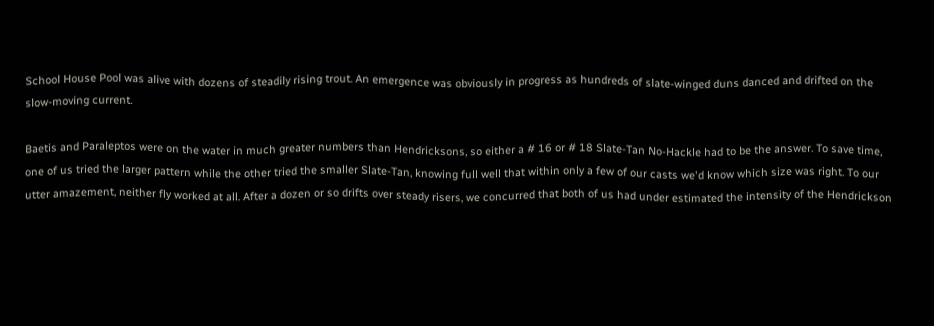School House Pool was alive with dozens of steadily rising trout. An emergence was obviously in progress as hundreds of slate-winged duns danced and drifted on the slow-moving current.

Baetis and Paraleptos were on the water in much greater numbers than Hendricksons, so either a # 16 or # 18 Slate-Tan No-Hackle had to be the answer. To save time, one of us tried the larger pattern while the other tried the smaller Slate-Tan, knowing full well that within only a few of our casts we'd know which size was right. To our utter amazement, neither fly worked at all. After a dozen or so drifts over steady risers, we concurred that both of us had under estimated the intensity of the Hendrickson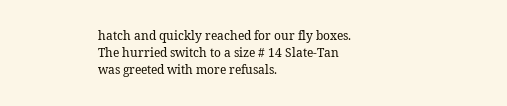hatch and quickly reached for our fly boxes. The hurried switch to a size # 14 Slate-Tan was greeted with more refusals.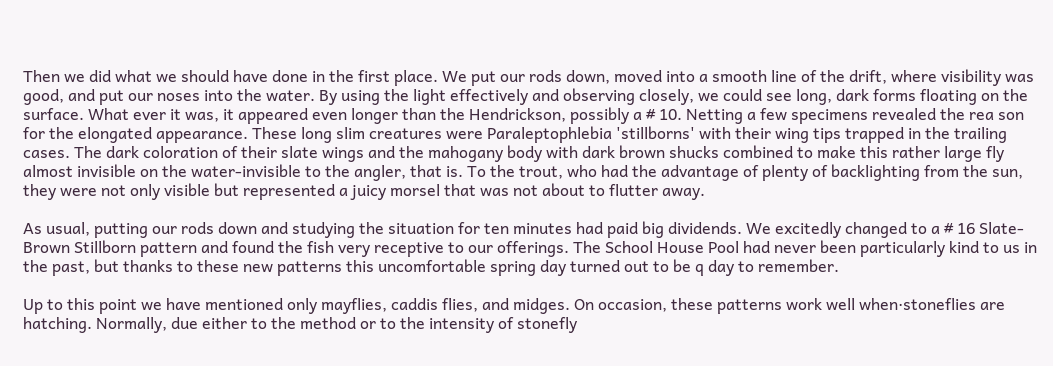Then we did what we should have done in the first place. We put our rods down, moved into a smooth line of the drift, where visibility was good, and put our noses into the water. By using the light effectively and observing closely, we could see long, dark forms floating on the surface. What ever it was, it appeared even longer than the Hendrickson, possibly a # 10. Netting a few specimens revealed the rea son for the elongated appearance. These long slim creatures were Paraleptophlebia 'stillborns' with their wing tips trapped in the trailing cases. The dark coloration of their slate wings and the mahogany body with dark brown shucks combined to make this rather large fly almost invisible on the water-invisible to the angler, that is. To the trout, who had the advantage of plenty of backlighting from the sun, they were not only visible but represented a juicy morsel that was not about to flutter away.

As usual, putting our rods down and studying the situation for ten minutes had paid big dividends. We excitedly changed to a # 16 Slate-Brown Stillborn pattern and found the fish very receptive to our offerings. The School House Pool had never been particularly kind to us in the past, but thanks to these new patterns this uncomfortable spring day turned out to be q day to remember.

Up to this point we have mentioned only mayflies, caddis flies, and midges. On occasion, these patterns work well when·stoneflies are hatching. Normally, due either to the method or to the intensity of stonefly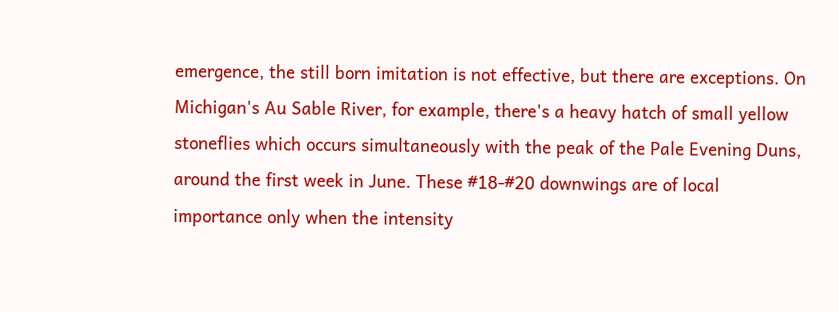emergence, the still born imitation is not effective, but there are exceptions. On Michigan's Au Sable River, for example, there's a heavy hatch of small yellow stoneflies which occurs simultaneously with the peak of the Pale Evening Duns, around the first week in June. These #18-#20 downwings are of local importance only when the intensity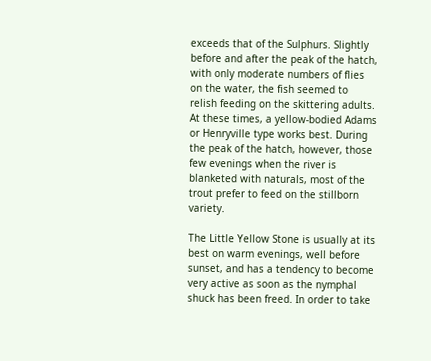exceeds that of the Sulphurs. Slightly before and after the peak of the hatch, with only moderate numbers of flies on the water, the fish seemed to relish feeding on the skittering adults. At these times, a yellow-bodied Adams or Henryville type works best. During the peak of the hatch, however, those few evenings when the river is blanketed with naturals, most of the trout prefer to feed on the stillborn variety.

The Little Yellow Stone is usually at its best on warm evenings, well before sunset, and has a tendency to become very active as soon as the nymphal shuck has been freed. In order to take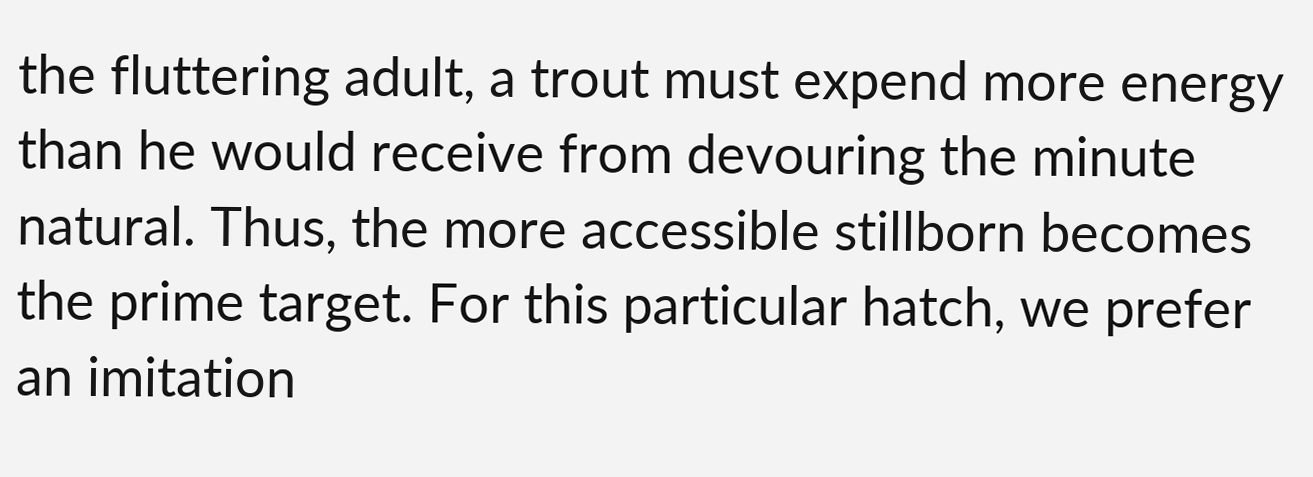the fluttering adult, a trout must expend more energy than he would receive from devouring the minute natural. Thus, the more accessible stillborn becomes the prime target. For this particular hatch, we prefer an imitation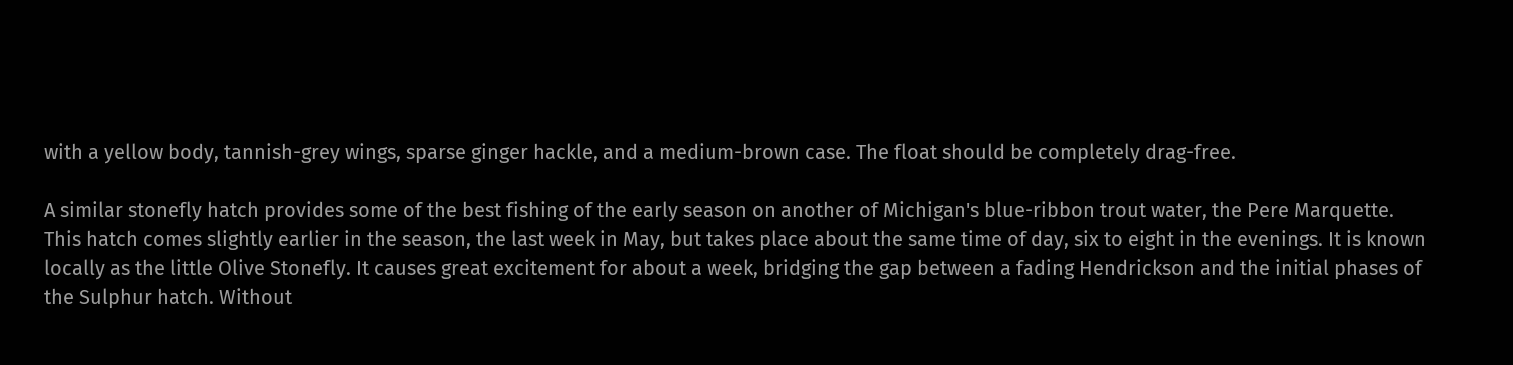with a yellow body, tannish-grey wings, sparse ginger hackle, and a medium-brown case. The float should be completely drag-free.

A similar stonefly hatch provides some of the best fishing of the early season on another of Michigan's blue-ribbon trout water, the Pere Marquette. This hatch comes slightly earlier in the season, the last week in May, but takes place about the same time of day, six to eight in the evenings. It is known locally as the little Olive Stonefly. It causes great excitement for about a week, bridging the gap between a fading Hendrickson and the initial phases of the Sulphur hatch. Without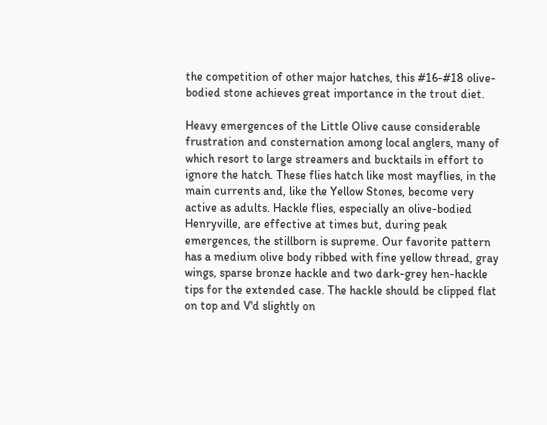the competition of other major hatches, this #16-#18 olive-bodied stone achieves great importance in the trout diet.

Heavy emergences of the Little Olive cause considerable frustration and consternation among local anglers, many of which resort to large streamers and bucktails in effort to ignore the hatch. These flies hatch like most mayflies, in the main currents and, like the Yellow Stones, become very active as adults. Hackle flies, especially an olive-bodied Henryville, are effective at times but, during peak emergences, the stillborn is supreme. Our favorite pattern has a medium olive body ribbed with fine yellow thread, gray wings, sparse bronze hackle and two dark-grey hen-hackle tips for the extended case. The hackle should be clipped flat on top and V'd slightly on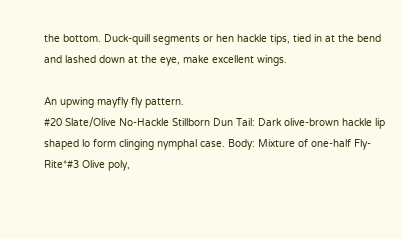the bottom. Duck-quill segments or hen hackle tips, tied in at the bend and lashed down at the eye, make excellent wings.

An upwing mayfly fly pattern.
#20 Slate/Olive No-Hackle Stillborn Dun Tail: Dark olive-brown hackle lip shaped lo form clinging nymphal case. Body: Mixture of one-half Fly-Rite*#3 Olive poly,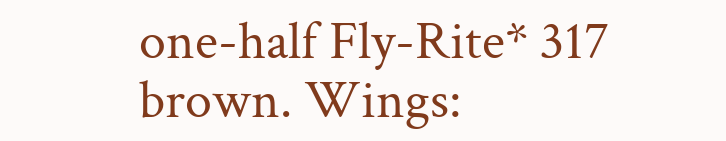one-half Fly-Rite* 317 brown. Wings: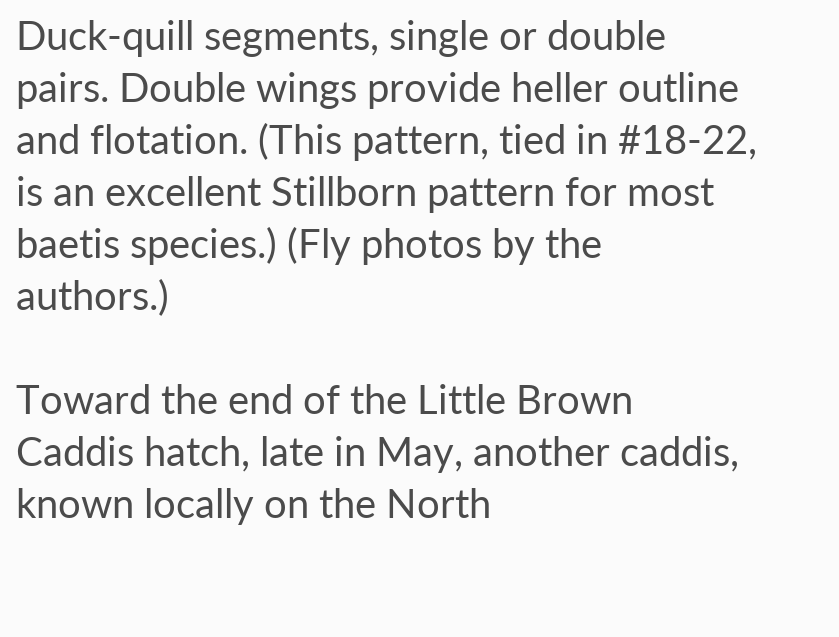Duck-quill segments, single or double pairs. Double wings provide heller outline and flotation. (This pattern, tied in #18-22, is an excellent Stillborn pattern for most baetis species.) (Fly photos by the authors.)

Toward the end of the Little Brown Caddis hatch, late in May, another caddis, known locally on the North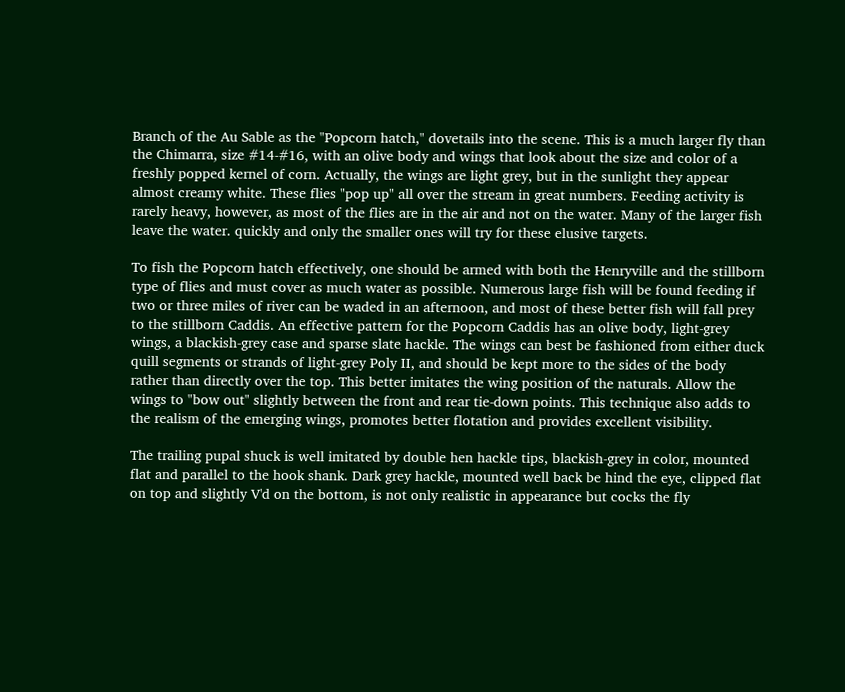Branch of the Au Sable as the "Popcorn hatch," dovetails into the scene. This is a much larger fly than the Chimarra, size #14-#16, with an olive body and wings that look about the size and color of a freshly popped kernel of corn. Actually, the wings are light grey, but in the sunlight they appear almost creamy white. These flies "pop up" all over the stream in great numbers. Feeding activity is rarely heavy, however, as most of the flies are in the air and not on the water. Many of the larger fish leave the water. quickly and only the smaller ones will try for these elusive targets.

To fish the Popcorn hatch effectively, one should be armed with both the Henryville and the stillborn type of flies and must cover as much water as possible. Numerous large fish will be found feeding if two or three miles of river can be waded in an afternoon, and most of these better fish will fall prey to the stillborn Caddis. An effective pattern for the Popcorn Caddis has an olive body, light-grey wings, a blackish-grey case and sparse slate hackle. The wings can best be fashioned from either duck quill segments or strands of light-grey Poly II, and should be kept more to the sides of the body rather than directly over the top. This better imitates the wing position of the naturals. Allow the wings to "bow out" slightly between the front and rear tie-down points. This technique also adds to the realism of the emerging wings, promotes better flotation and provides excellent visibility.

The trailing pupal shuck is well imitated by double hen hackle tips, blackish-grey in color, mounted flat and parallel to the hook shank. Dark grey hackle, mounted well back be hind the eye, clipped flat on top and slightly V'd on the bottom, is not only realistic in appearance but cocks the fly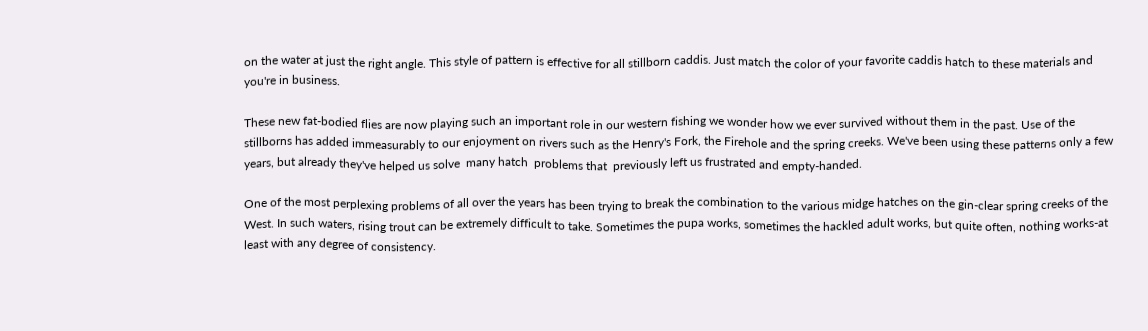on the water at just the right angle. This style of pattern is effective for all stillborn caddis. Just match the color of your favorite caddis hatch to these materials and you're in business.

These new fat-bodied flies are now playing such an important role in our western fishing we wonder how we ever survived without them in the past. Use of the stillborns has added immeasurably to our enjoyment on rivers such as the Henry's Fork, the Firehole and the spring creeks. We've been using these patterns only a few years, but already they've helped us solve  many hatch  problems that  previously left us frustrated and empty-handed.

One of the most perplexing problems of all over the years has been trying to break the combination to the various midge hatches on the gin-clear spring creeks of the West. In such waters, rising trout can be extremely difficult to take. Sometimes the pupa works, sometimes the hackled adult works, but quite often, nothing works-at least with any degree of consistency.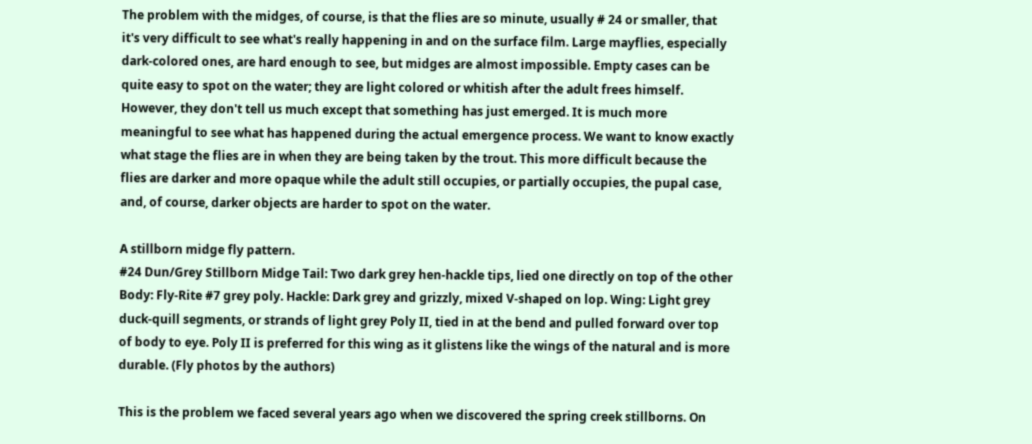The problem with the midges, of course, is that the flies are so minute, usually # 24 or smaller, that it's very difficult to see what's really happening in and on the surface film. Large mayflies, especially dark-colored ones, are hard enough to see, but midges are almost impossible. Empty cases can be quite easy to spot on the water; they are light colored or whitish after the adult frees himself. However, they don't tell us much except that something has just emerged. It is much more meaningful to see what has happened during the actual emergence process. We want to know exactly what stage the flies are in when they are being taken by the trout. This more difficult because the flies are darker and more opaque while the adult still occupies, or partially occupies, the pupal case, and, of course, darker objects are harder to spot on the water.

A stillborn midge fly pattern.
#24 Dun/Grey Stillborn Midge Tail: Two dark grey hen-hackle tips, lied one directly on top of the other Body: Fly-Rite #7 grey poly. Hackle: Dark grey and grizzly, mixed V-shaped on lop. Wing: Light grey duck-quill segments, or strands of light grey Poly II, tied in at the bend and pulled forward over top of body to eye. Poly II is preferred for this wing as it glistens like the wings of the natural and is more durable. (Fly photos by the authors)

This is the problem we faced several years ago when we discovered the spring creek stillborns. On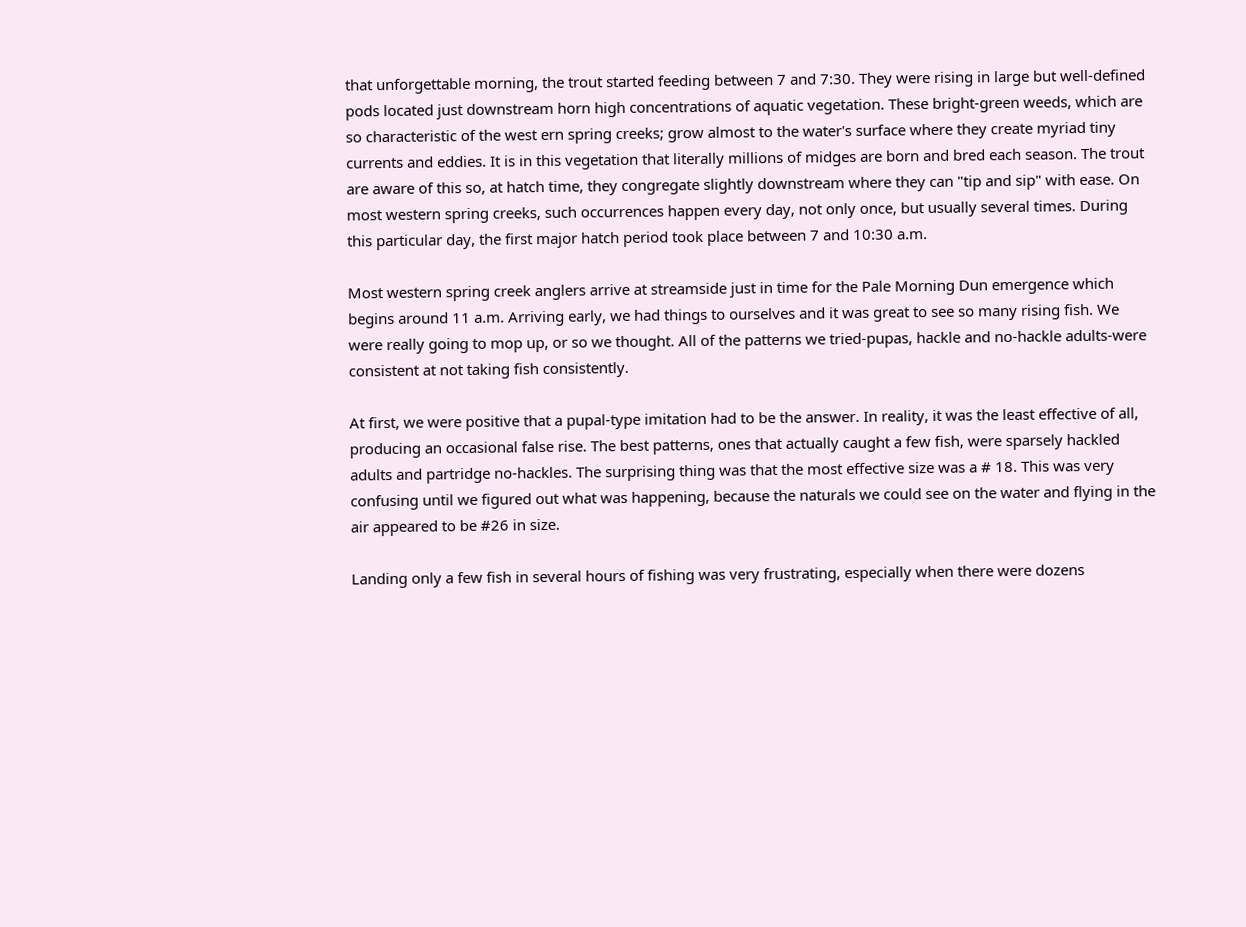that unforgettable morning, the trout started feeding between 7 and 7:30. They were rising in large but well-defined pods located just downstream horn high concentrations of aquatic vegetation. These bright-green weeds, which are so characteristic of the west ern spring creeks; grow almost to the water's surface where they create myriad tiny currents and eddies. It is in this vegetation that literally millions of midges are born and bred each season. The trout are aware of this so, at hatch time, they congregate slightly downstream where they can "tip and sip" with ease. On most western spring creeks, such occurrences happen every day, not only once, but usually several times. During this particular day, the first major hatch period took place between 7 and 10:30 a.m.

Most western spring creek anglers arrive at streamside just in time for the Pale Morning Dun emergence which begins around 11 a.m. Arriving early, we had things to ourselves and it was great to see so many rising fish. We were really going to mop up, or so we thought. All of the patterns we tried-pupas, hackle and no-hackle adults-were consistent at not taking fish consistently.

At first, we were positive that a pupal-type imitation had to be the answer. In reality, it was the least effective of all, producing an occasional false rise. The best patterns, ones that actually caught a few fish, were sparsely hackled adults and partridge no-hackles. The surprising thing was that the most effective size was a # 18. This was very confusing until we figured out what was happening, because the naturals we could see on the water and flying in the air appeared to be #26 in size.

Landing only a few fish in several hours of fishing was very frustrating, especially when there were dozens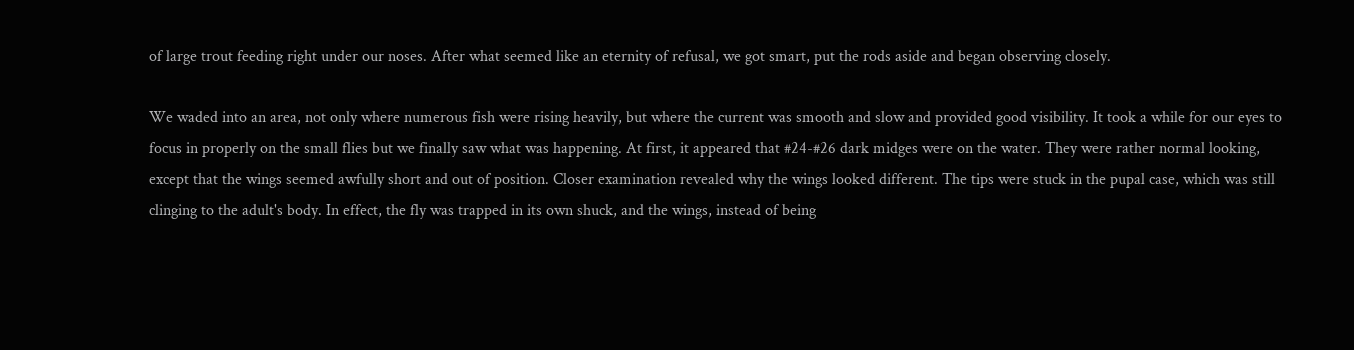of large trout feeding right under our noses. After what seemed like an eternity of refusal, we got smart, put the rods aside and began observing closely.

We waded into an area, not only where numerous fish were rising heavily, but where the current was smooth and slow and provided good visibility. It took a while for our eyes to focus in properly on the small flies but we finally saw what was happening. At first, it appeared that #24-#26 dark midges were on the water. They were rather normal looking, except that the wings seemed awfully short and out of position. Closer examination revealed why the wings looked different. The tips were stuck in the pupal case, which was still clinging to the adult's body. In effect, the fly was trapped in its own shuck, and the wings, instead of being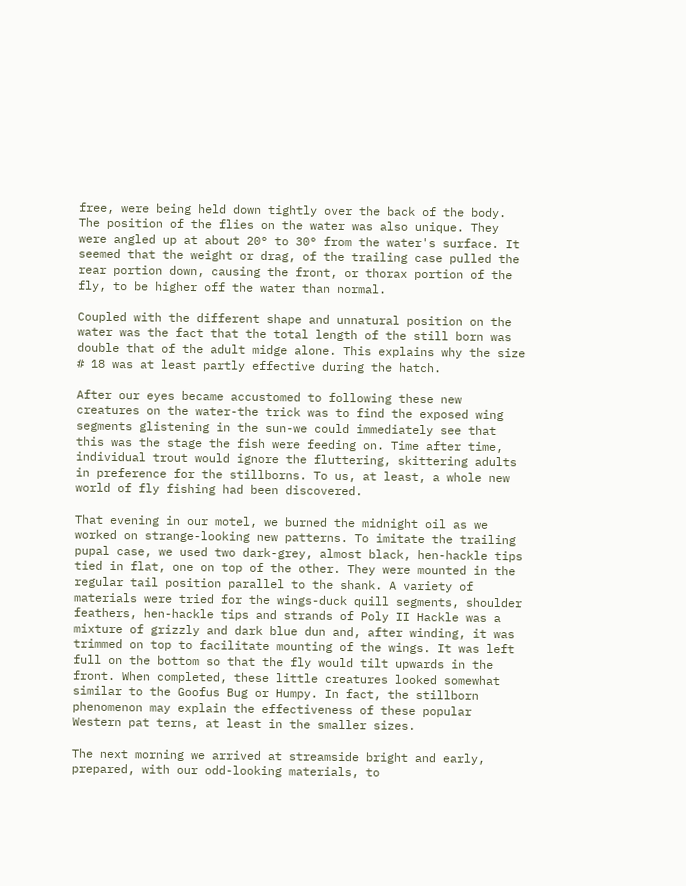free, were being held down tightly over the back of the body. The position of the flies on the water was also unique. They were angled up at about 20° to 30° from the water's surface. It seemed that the weight or drag, of the trailing case pulled the rear portion down, causing the front, or thorax portion of the fly, to be higher off the water than normal.

Coupled with the different shape and unnatural position on the water was the fact that the total length of the still born was double that of the adult midge alone. This explains why the size # 18 was at least partly effective during the hatch.

After our eyes became accustomed to following these new creatures on the water-the trick was to find the exposed wing segments glistening in the sun-we could immediately see that this was the stage the fish were feeding on. Time after time, individual trout would ignore the fluttering, skittering adults in preference for the stillborns. To us, at least, a whole new world of fly fishing had been discovered.

That evening in our motel, we burned the midnight oil as we worked on strange-looking new patterns. To imitate the trailing pupal case, we used two dark-grey, almost black, hen-hackle tips tied in flat, one on top of the other. They were mounted in the regular tail position parallel to the shank. A variety of materials were tried for the wings-duck quill segments, shoulder feathers, hen-hackle tips and strands of Poly II Hackle was a mixture of grizzly and dark blue dun and, after winding, it was trimmed on top to facilitate mounting of the wings. It was left full on the bottom so that the fly would tilt upwards in the front. When completed, these little creatures looked somewhat similar to the Goofus Bug or Humpy. In fact, the stillborn phenomenon may explain the effectiveness of these popular Western pat terns, at least in the smaller sizes.

The next morning we arrived at streamside bright and early, prepared, with our odd-looking materials, to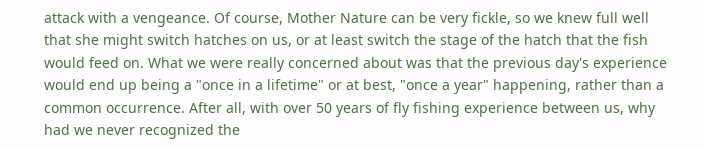attack with a vengeance. Of course, Mother Nature can be very fickle, so we knew full well that she might switch hatches on us, or at least switch the stage of the hatch that the fish would feed on. What we were really concerned about was that the previous day's experience would end up being a "once in a lifetime" or at best, "once a year" happening, rather than a common occurrence. After all, with over 50 years of fly fishing experience between us, why had we never recognized the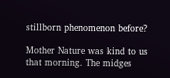stillborn phenomenon before?

Mother Nature was kind to us that morning. The midges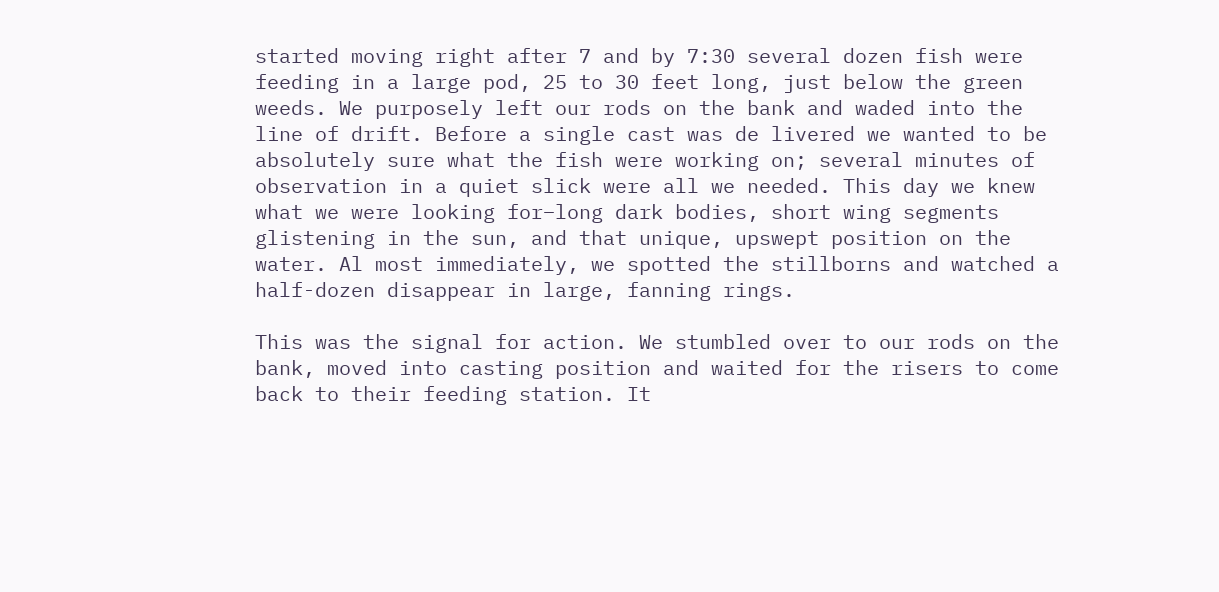started moving right after 7 and by 7:30 several dozen fish were feeding in a large pod, 25 to 30 feet long, just below the green weeds. We purposely left our rods on the bank and waded into the line of drift. Before a single cast was de livered we wanted to be absolutely sure what the fish were working on; several minutes of observation in a quiet slick were all we needed. This day we knew what we were looking for–long dark bodies, short wing segments glistening in the sun, and that unique, upswept position on the water. Al most immediately, we spotted the stillborns and watched a half-dozen disappear in large, fanning rings.

This was the signal for action. We stumbled over to our rods on the bank, moved into casting position and waited for the risers to come back to their feeding station. It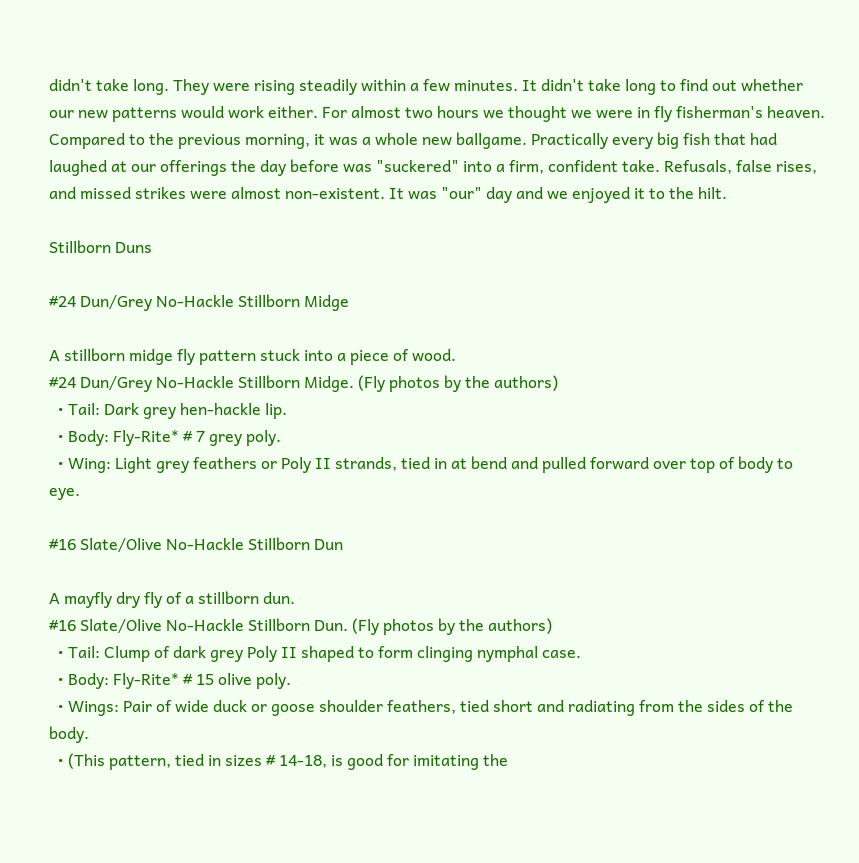didn't take long. They were rising steadily within a few minutes. It didn't take long to find out whether our new patterns would work either. For almost two hours we thought we were in fly fisherman's heaven. Compared to the previous morning, it was a whole new ballgame. Practically every big fish that had laughed at our offerings the day before was "suckered" into a firm, confident take. Refusals, false rises, and missed strikes were almost non-existent. It was "our" day and we enjoyed it to the hilt.

Stillborn Duns

#24 Dun/Grey No-Hackle Stillborn Midge

A stillborn midge fly pattern stuck into a piece of wood.
#24 Dun/Grey No-Hackle Stillborn Midge. (Fly photos by the authors)
  • Tail: Dark grey hen-hackle lip.
  • Body: Fly-Rite* # 7 grey poly.
  • Wing: Light grey feathers or Poly II strands, tied in at bend and pulled forward over top of body to eye.

#16 Slate/Olive No-Hackle Stillborn Dun

A mayfly dry fly of a stillborn dun.
#16 Slate/Olive No-Hackle Stillborn Dun. (Fly photos by the authors)
  • Tail: Clump of dark grey Poly II shaped to form clinging nymphal case.
  • Body: Fly-Rite* # 15 olive poly.
  • Wings: Pair of wide duck or goose shoulder feathers, tied short and radiating from the sides of the body.
  • (This pattern, tied in sizes # 14-18, is good for imitating the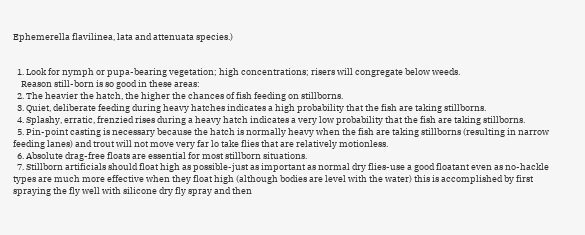Ephemerella flavilinea, lata and attenuata species.)


  1. Look for nymph or pupa-bearing vegetation; high concentrations; risers will congregate below weeds.
    Reason still-born is so good in these areas:
  2. The heavier the hatch, the higher the chances of fish feeding on stillborns.
  3. Quiet, deliberate feeding during heavy hatches indicates a high probability that the fish are taking stillborns.
  4. Splashy, erratic, frenzied rises during a heavy hatch indicates a very low probability that the fish are taking stillborns.
  5. Pin-point casting is necessary because the hatch is normally heavy when the fish are taking stillborns (resulting in narrow feeding lanes) and trout will not move very far lo take flies that are relatively motionless.
  6. Absolute drag-free floats are essential for most stillborn situations.
  7. Stillborn artificials should float high as possible-just as important as normal dry flies-use a good floatant even as no-hackle types are much more effective when they float high (although bodies are level with the water) this is accomplished by first spraying the fly well with silicone dry fly spray and then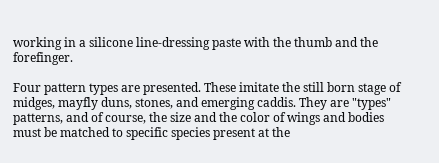working in a silicone line-dressing paste with the thumb and the forefinger.

Four pattern types are presented. These imitate the still born stage of midges, mayfly duns, stones, and emerging caddis. They are "types" patterns, and of course, the size and the color of wings and bodies must be matched to specific species present at the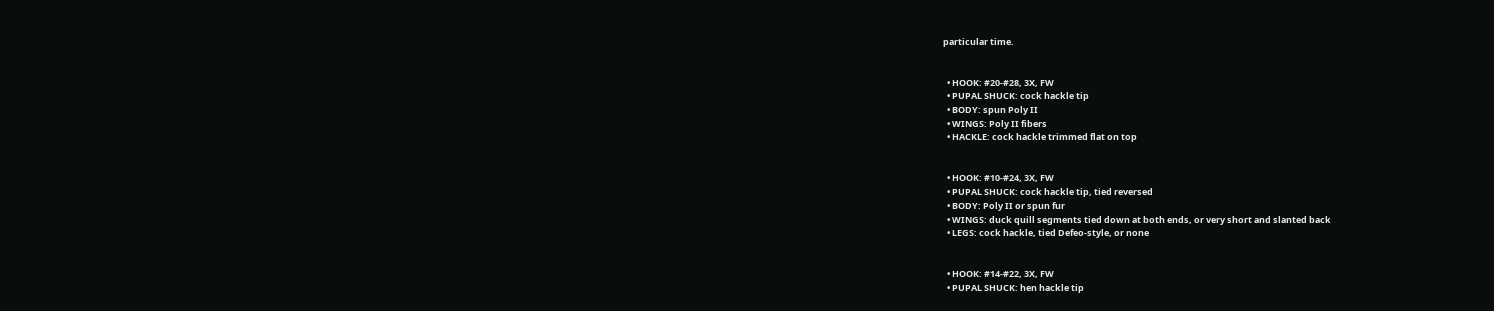particular time.


  • HOOK: #20-#28, 3X, FW
  • PUPAL SHUCK: cock hackle tip
  • BODY: spun Poly II
  • WINGS: Poly II fibers
  • HACKLE: cock hackle trimmed flat on top


  • HOOK: #10-#24, 3X, FW
  • PUPAL SHUCK: cock hackle tip, tied reversed
  • BODY: Poly II or spun fur
  • WINGS: duck quill segments tied down at both ends, or very short and slanted back
  • LEGS: cock hackle, tied Defeo-style, or none


  • HOOK: #14-#22, 3X, FW
  • PUPAL SHUCK: hen hackle tip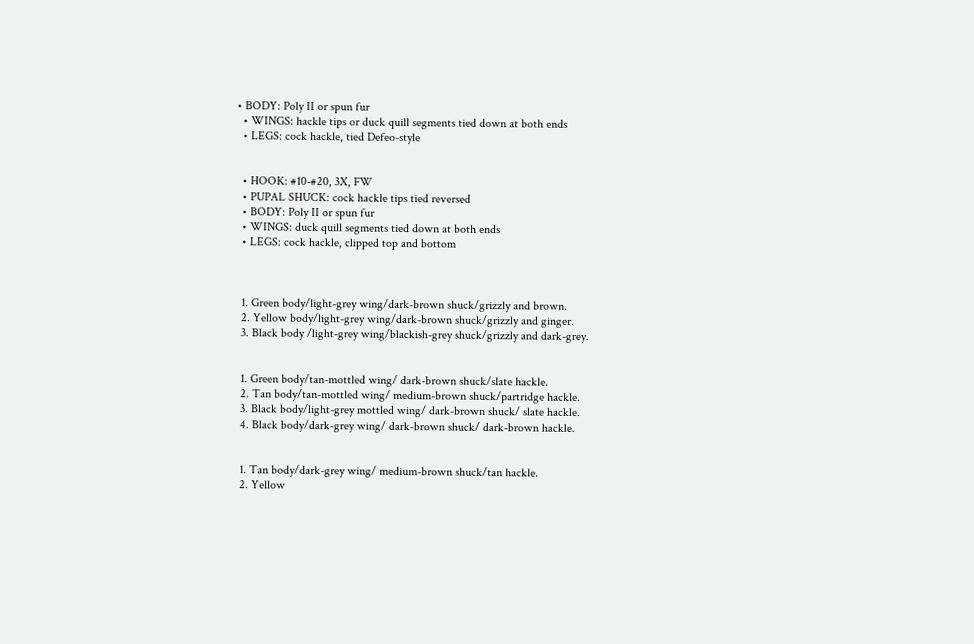• BODY: Poly II or spun fur
  • WINGS: hackle tips or duck quill segments tied down at both ends
  • LEGS: cock hackle, tied Defeo-style


  • HOOK: #10-#20, 3X, FW
  • PUPAL SHUCK: cock hackle tips tied reversed
  • BODY: Poly II or spun fur
  • WINGS: duck quill segments tied down at both ends
  • LEGS: cock hackle, clipped top and bottom



  1. Green body/light-grey wing/dark-brown shuck/grizzly and brown.
  2. Yellow body/light-grey wing/dark-brown shuck/grizzly and ginger.
  3. Black body /light-grey wing/blackish-grey shuck/grizzly and dark-grey.


  1. Green body/tan-mottled wing/ dark-brown shuck/slate hackle.
  2. Tan body/tan-mottled wing/ medium-brown shuck/partridge hackle.
  3. Black body/light-grey mottled wing/ dark-brown shuck/ slate hackle.
  4. Black body/dark-grey wing/ dark-brown shuck/ dark-brown hackle.


  1. Tan body/dark-grey wing/ medium-brown shuck/tan hackle.
  2. Yellow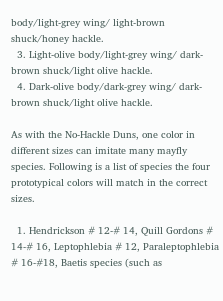body/light-grey wing/ light-brown shuck/honey hackle.
  3. Light-olive body/light-grey wing/ dark-brown shuck/light olive hackle.
  4. Dark-olive body/dark-grey wing/ dark-brown shuck/light olive hackle.

As with the No-Hackle Duns, one color in different sizes can imitate many mayfly species. Following is a list of species the four prototypical colors will match in the correct sizes.

  1. Hendrickson # 12-# 14, Quill Gordons # 14-# 16, Leptophlebia # 12, Paraleptophlebia # 16-#18, Baetis species (such as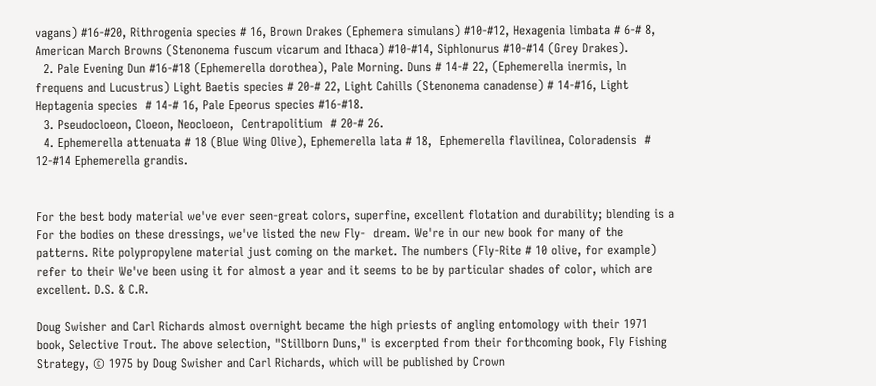vagans) #16-#20, Rithrogenia species # 16, Brown Drakes (Ephemera simulans) #10-#12, Hexagenia limbata # 6-# 8, American March Browns (Stenonema fuscum vicarum and Ithaca) #10-#14, Siphlonurus #10-#14 (Grey Drakes).
  2. Pale Evening Dun #16-#18 (Ephemerella dorothea), Pale Morning. Duns # 14-# 22, (Ephemerella inermis, ln frequens and Lucustrus) Light Baetis species # 20-# 22, Light Cahills (Stenonema canadense) # 14-#16, Light Heptagenia species  # 14-# 16, Pale Epeorus species #16-#18.
  3. Pseudocloeon, Cloeon, Neocloeon,  Centrapolitium  # 20-# 26.
  4. Ephemerella attenuata # 18 (Blue Wing Olive), Ephemerella lata # 18,  Ephemerella flavilinea, Coloradensis  # 12-#14 Ephemerella grandis.


For the best body material we've ever seen-great colors, superfine, excellent flotation and durability; blending is a For the bodies on these dressings, we've listed the new Fly-  dream. We're in our new book for many of the patterns. Rite polypropylene material just coming on the market. The numbers (Fly-Rite # 10 olive, for example) refer to their We've been using it for almost a year and it seems to be by particular shades of color, which are excellent. D.S. & C.R.

Doug Swisher and Carl Richards almost overnight became the high priests of angling entomology with their 1971 book, Selective Trout. The above selection, "Stillborn Duns," is excerpted from their forthcoming book, Fly Fishing Strategy, © 1975 by Doug Swisher and Carl Richards, which will be published by Crown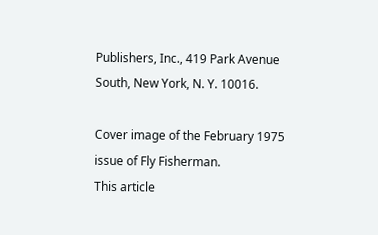Publishers, Inc., 419 Park Avenue South, New York, N. Y. 10016.

Cover image of the February 1975 issue of Fly Fisherman.
This article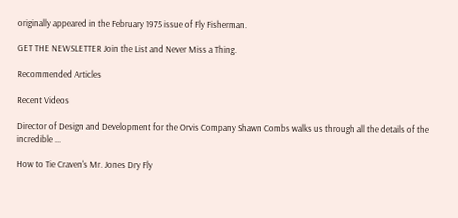originally appeared in the February 1975 issue of Fly Fisherman.

GET THE NEWSLETTER Join the List and Never Miss a Thing.

Recommended Articles

Recent Videos

Director of Design and Development for the Orvis Company Shawn Combs walks us through all the details of the incredible ...

How to Tie Craven's Mr. Jones Dry Fly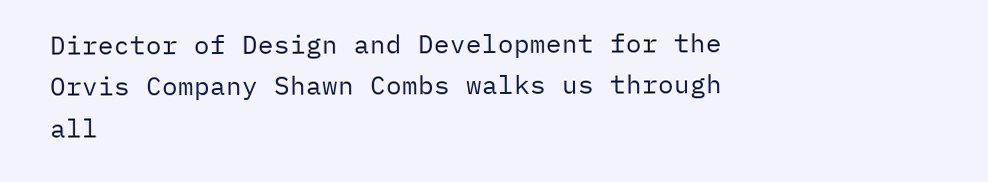Director of Design and Development for the Orvis Company Shawn Combs walks us through all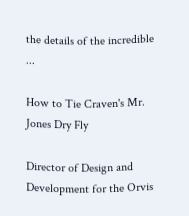the details of the incredible ...

How to Tie Craven's Mr. Jones Dry Fly

Director of Design and Development for the Orvis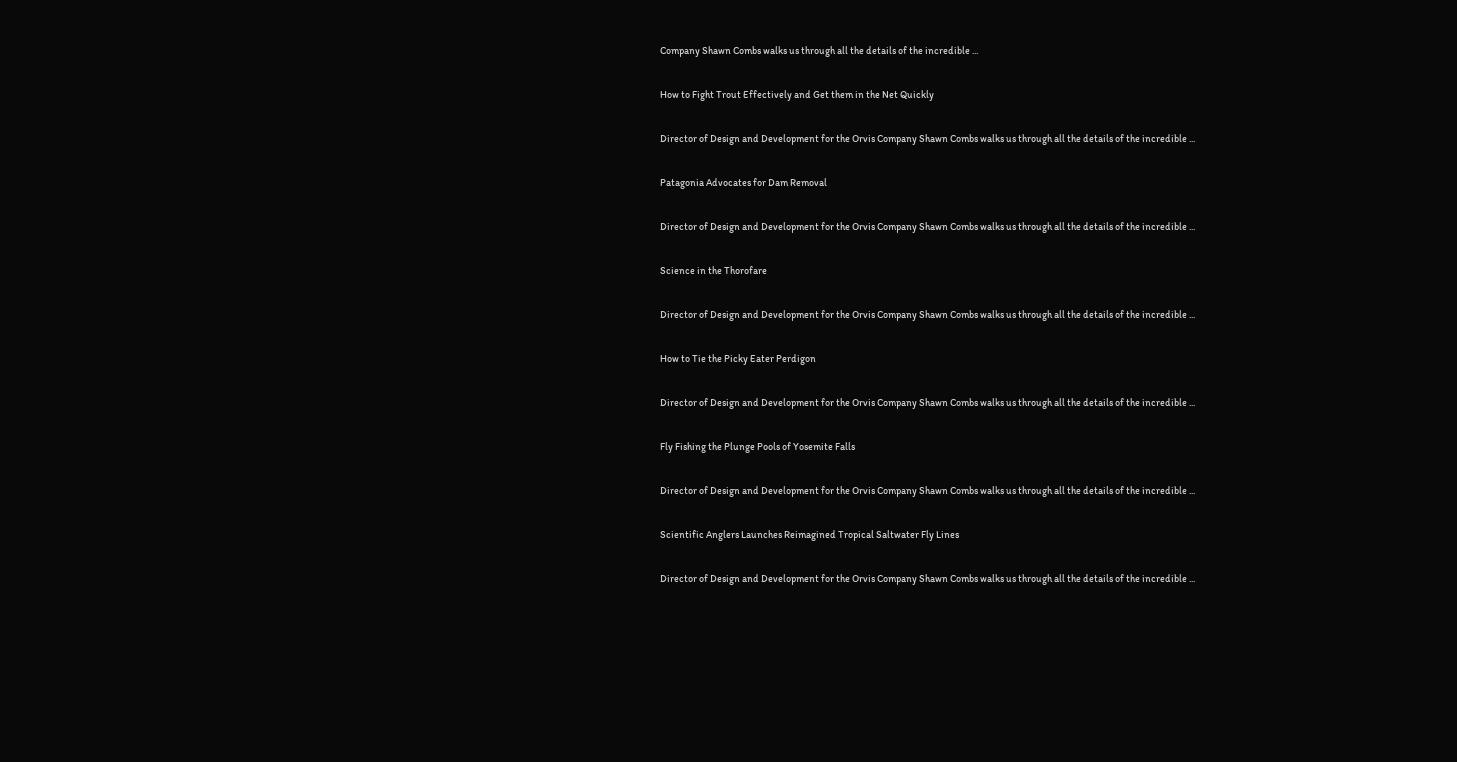Company Shawn Combs walks us through all the details of the incredible ...

How to Fight Trout Effectively and Get them in the Net Quickly

Director of Design and Development for the Orvis Company Shawn Combs walks us through all the details of the incredible ...

Patagonia Advocates for Dam Removal

Director of Design and Development for the Orvis Company Shawn Combs walks us through all the details of the incredible ...

Science in the Thorofare

Director of Design and Development for the Orvis Company Shawn Combs walks us through all the details of the incredible ...

How to Tie the Picky Eater Perdigon

Director of Design and Development for the Orvis Company Shawn Combs walks us through all the details of the incredible ...

Fly Fishing the Plunge Pools of Yosemite Falls

Director of Design and Development for the Orvis Company Shawn Combs walks us through all the details of the incredible ...

Scientific Anglers Launches Reimagined Tropical Saltwater Fly Lines

Director of Design and Development for the Orvis Company Shawn Combs walks us through all the details of the incredible ...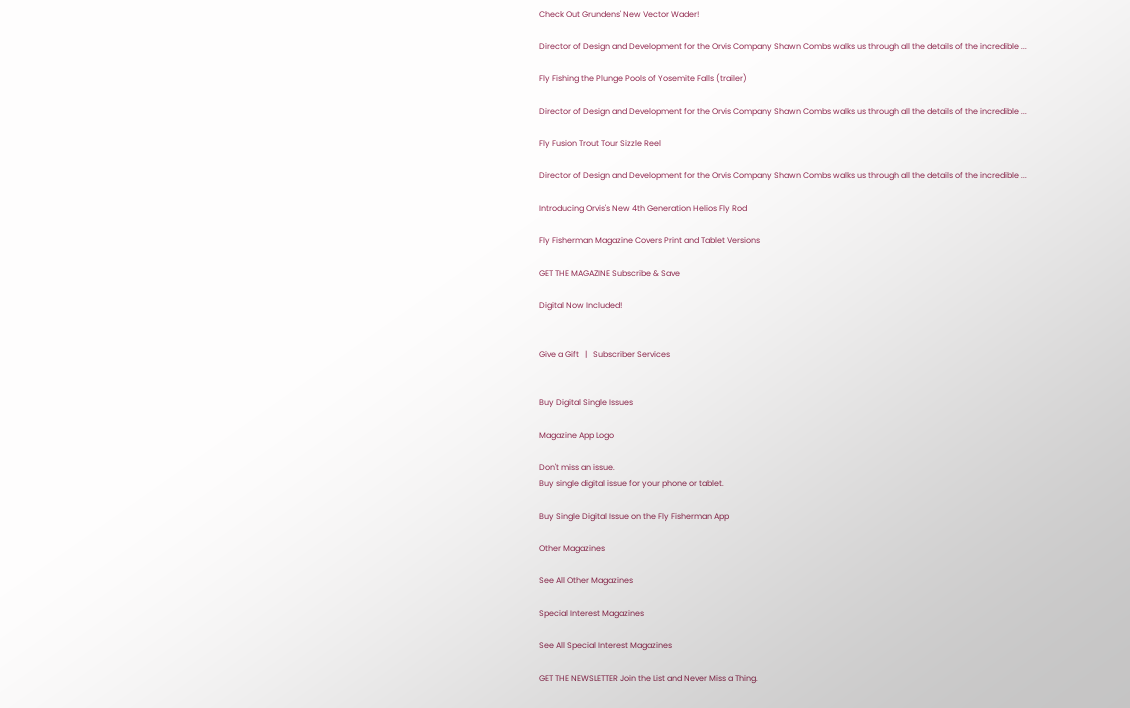Check Out Grundens' New Vector Wader!

Director of Design and Development for the Orvis Company Shawn Combs walks us through all the details of the incredible ...

Fly Fishing the Plunge Pools of Yosemite Falls (trailer)

Director of Design and Development for the Orvis Company Shawn Combs walks us through all the details of the incredible ...

Fly Fusion Trout Tour Sizzle Reel

Director of Design and Development for the Orvis Company Shawn Combs walks us through all the details of the incredible ...

Introducing Orvis's New 4th Generation Helios Fly Rod

Fly Fisherman Magazine Covers Print and Tablet Versions

GET THE MAGAZINE Subscribe & Save

Digital Now Included!


Give a Gift   |   Subscriber Services


Buy Digital Single Issues

Magazine App Logo

Don't miss an issue.
Buy single digital issue for your phone or tablet.

Buy Single Digital Issue on the Fly Fisherman App

Other Magazines

See All Other Magazines

Special Interest Magazines

See All Special Interest Magazines

GET THE NEWSLETTER Join the List and Never Miss a Thing.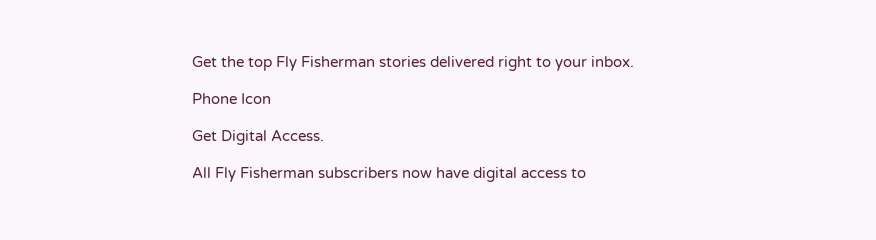Get the top Fly Fisherman stories delivered right to your inbox.

Phone Icon

Get Digital Access.

All Fly Fisherman subscribers now have digital access to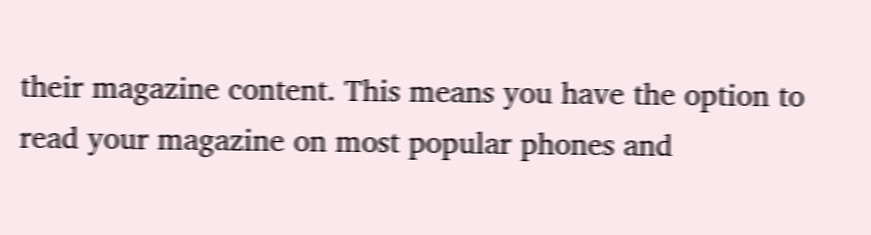their magazine content. This means you have the option to read your magazine on most popular phones and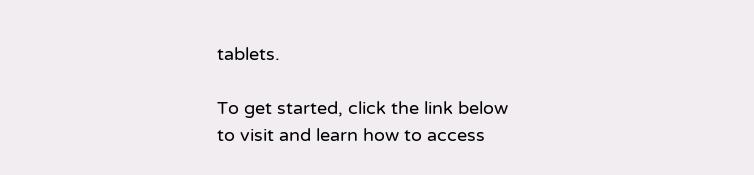tablets.

To get started, click the link below to visit and learn how to access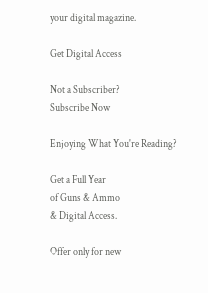your digital magazine.

Get Digital Access

Not a Subscriber?
Subscribe Now

Enjoying What You're Reading?

Get a Full Year
of Guns & Ammo
& Digital Access.

Offer only for new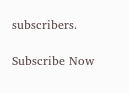subscribers.

Subscribe Now